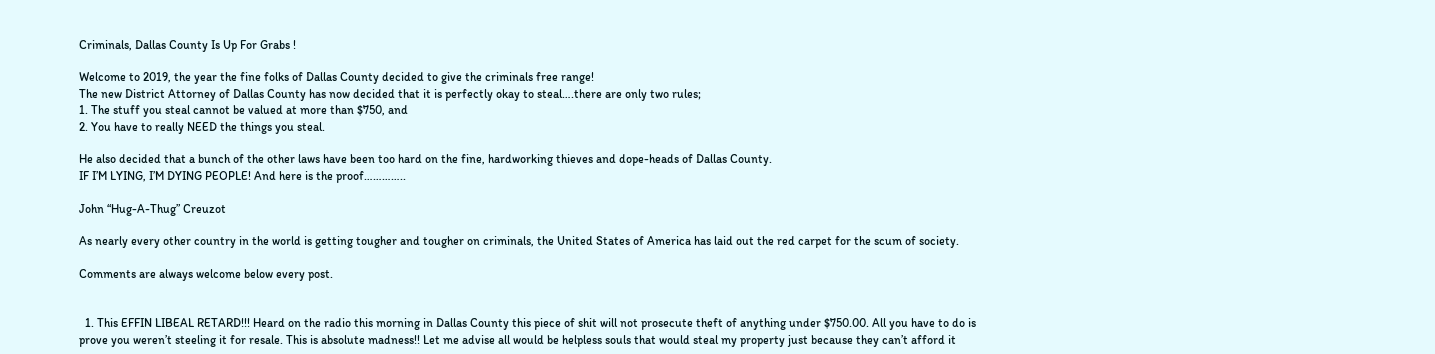Criminals, Dallas County Is Up For Grabs !

Welcome to 2019, the year the fine folks of Dallas County decided to give the criminals free range!
The new District Attorney of Dallas County has now decided that it is perfectly okay to steal….there are only two rules;
1. The stuff you steal cannot be valued at more than $750, and
2. You have to really NEED the things you steal.

He also decided that a bunch of the other laws have been too hard on the fine, hardworking thieves and dope-heads of Dallas County.
IF I’M LYING, I’M DYING PEOPLE! And here is the proof…………..

John “Hug-A-Thug” Creuzot

As nearly every other country in the world is getting tougher and tougher on criminals, the United States of America has laid out the red carpet for the scum of society.

Comments are always welcome below every post.


  1. This EFFIN LIBEAL RETARD!!! Heard on the radio this morning in Dallas County this piece of shit will not prosecute theft of anything under $750.00. All you have to do is prove you weren’t steeling it for resale. This is absolute madness!! Let me advise all would be helpless souls that would steal my property just because they can’t afford it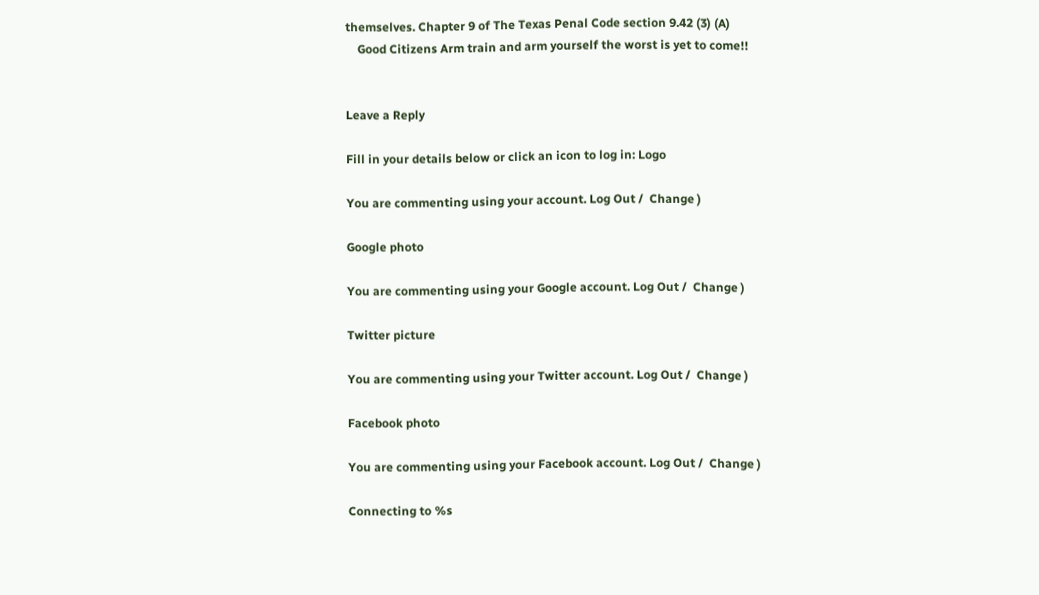themselves. Chapter 9 of The Texas Penal Code section 9.42 (3) (A)
    Good Citizens Arm train and arm yourself the worst is yet to come!!


Leave a Reply

Fill in your details below or click an icon to log in: Logo

You are commenting using your account. Log Out /  Change )

Google photo

You are commenting using your Google account. Log Out /  Change )

Twitter picture

You are commenting using your Twitter account. Log Out /  Change )

Facebook photo

You are commenting using your Facebook account. Log Out /  Change )

Connecting to %s